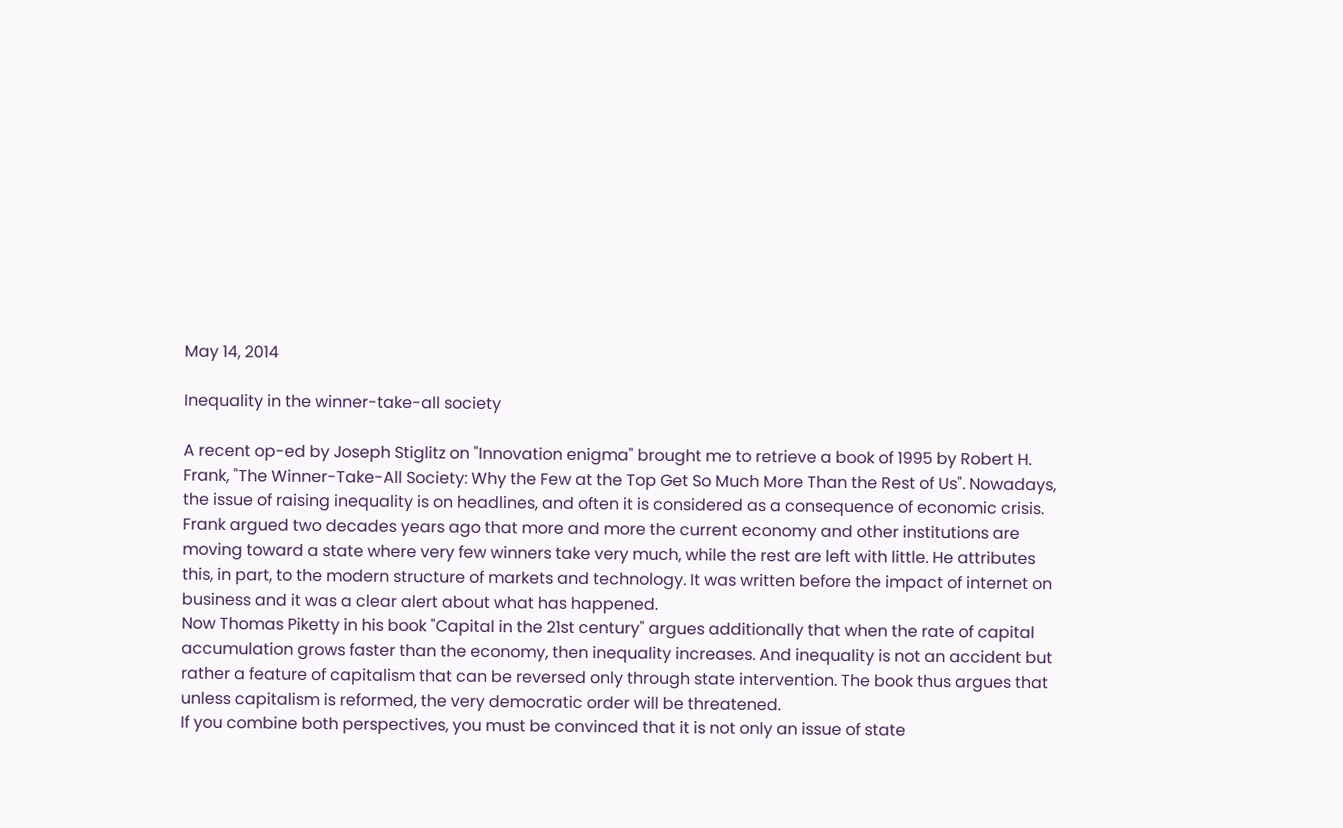May 14, 2014

Inequality in the winner-take-all society

A recent op-ed by Joseph Stiglitz on "Innovation enigma" brought me to retrieve a book of 1995 by Robert H. Frank, "The Winner-Take-All Society: Why the Few at the Top Get So Much More Than the Rest of Us". Nowadays, the issue of raising inequality is on headlines, and often it is considered as a consequence of economic crisis.
Frank argued two decades years ago that more and more the current economy and other institutions are moving toward a state where very few winners take very much, while the rest are left with little. He attributes this, in part, to the modern structure of markets and technology. It was written before the impact of internet on business and it was a clear alert about what has happened.
Now Thomas Piketty in his book "Capital in the 21st century" argues additionally that when the rate of capital accumulation grows faster than the economy, then inequality increases. And inequality is not an accident but rather a feature of capitalism that can be reversed only through state intervention. The book thus argues that unless capitalism is reformed, the very democratic order will be threatened.
If you combine both perspectives, you must be convinced that it is not only an issue of state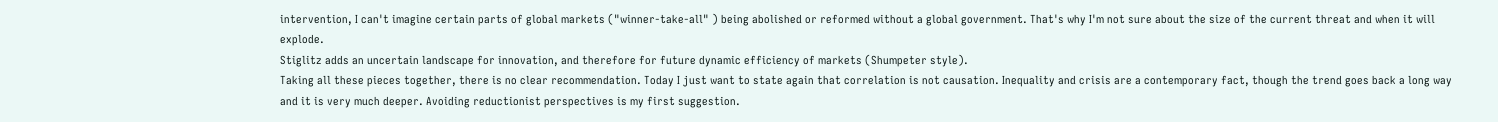intervention, I can't imagine certain parts of global markets ("winner-take-all" ) being abolished or reformed without a global government. That's why I'm not sure about the size of the current threat and when it will explode.
Stiglitz adds an uncertain landscape for innovation, and therefore for future dynamic efficiency of markets (Shumpeter style).
Taking all these pieces together, there is no clear recommendation. Today I just want to state again that correlation is not causation. Inequality and crisis are a contemporary fact, though the trend goes back a long way and it is very much deeper. Avoiding reductionist perspectives is my first suggestion.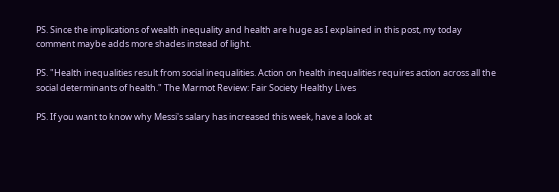PS. Since the implications of wealth inequality and health are huge as I explained in this post, my today comment maybe adds more shades instead of light.

PS. "Health inequalities result from social inequalities. Action on health inequalities requires action across all the social determinants of health." The Marmot Review: Fair Society Healthy Lives

PS. If you want to know why Messi's salary has increased this week, have a look at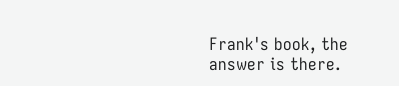Frank's book, the answer is there.